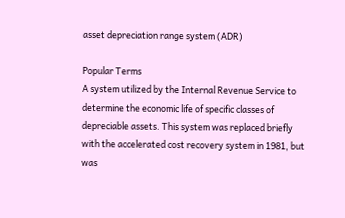asset depreciation range system (ADR)

Popular Terms
A system utilized by the Internal Revenue Service to determine the economic life of specific classes of depreciable assets. This system was replaced briefly with the accelerated cost recovery system in 1981, but was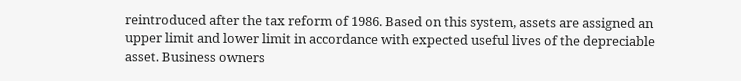reintroduced after the tax reform of 1986. Based on this system, assets are assigned an upper limit and lower limit in accordance with expected useful lives of the depreciable asset. Business owners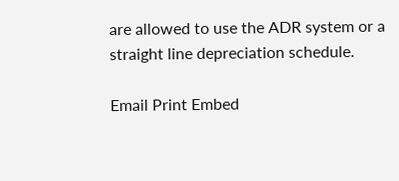are allowed to use the ADR system or a straight line depreciation schedule.

Email Print Embed